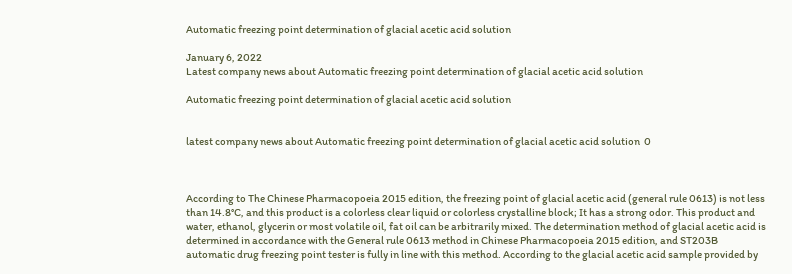Automatic freezing point determination of glacial acetic acid solution

January 6, 2022
Latest company news about Automatic freezing point determination of glacial acetic acid solution

Automatic freezing point determination of glacial acetic acid solution


latest company news about Automatic freezing point determination of glacial acetic acid solution  0



According to The Chinese Pharmacopoeia 2015 edition, the freezing point of glacial acetic acid (general rule 0613) is not less than 14.8°C, and this product is a colorless clear liquid or colorless crystalline block; It has a strong odor. This product and water, ethanol, glycerin or most volatile oil, fat oil can be arbitrarily mixed. The determination method of glacial acetic acid is determined in accordance with the General rule 0613 method in Chinese Pharmacopoeia 2015 edition, and ST203B automatic drug freezing point tester is fully in line with this method. According to the glacial acetic acid sample provided by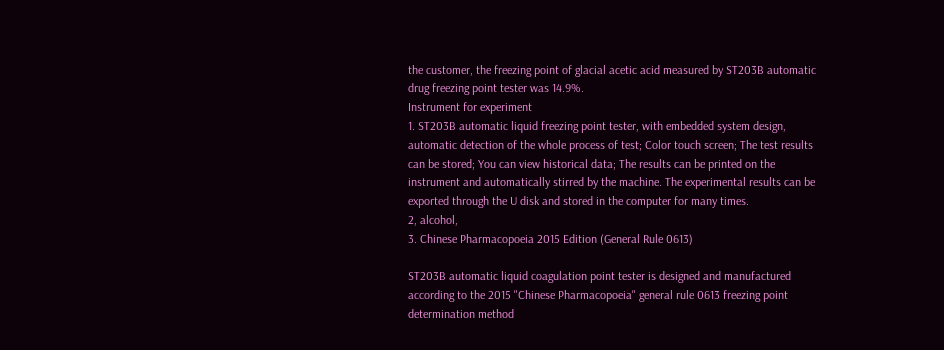the customer, the freezing point of glacial acetic acid measured by ST203B automatic drug freezing point tester was 14.9%.
Instrument for experiment
1. ST203B automatic liquid freezing point tester, with embedded system design, automatic detection of the whole process of test; Color touch screen; The test results can be stored; You can view historical data; The results can be printed on the instrument and automatically stirred by the machine. The experimental results can be exported through the U disk and stored in the computer for many times.
2, alcohol,
3. Chinese Pharmacopoeia 2015 Edition (General Rule 0613)

ST203B automatic liquid coagulation point tester is designed and manufactured according to the 2015 "Chinese Pharmacopoeia" general rule 0613 freezing point determination method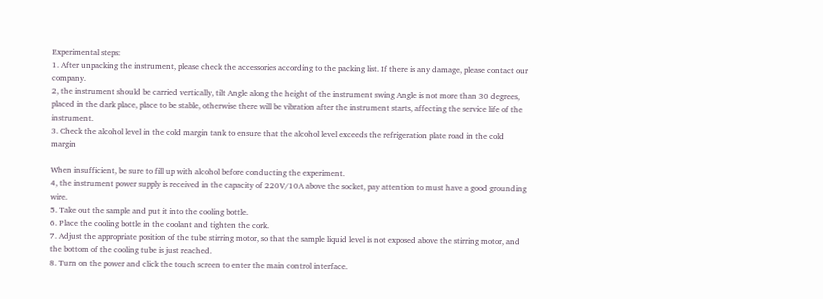Experimental steps:
1. After unpacking the instrument, please check the accessories according to the packing list. If there is any damage, please contact our company.
2, the instrument should be carried vertically, tilt Angle along the height of the instrument swing Angle is not more than 30 degrees, placed in the dark place, place to be stable, otherwise there will be vibration after the instrument starts, affecting the service life of the instrument.
3. Check the alcohol level in the cold margin tank to ensure that the alcohol level exceeds the refrigeration plate road in the cold margin

When insufficient, be sure to fill up with alcohol before conducting the experiment.
4, the instrument power supply is received in the capacity of 220V/10A above the socket, pay attention to must have a good grounding wire.
5. Take out the sample and put it into the cooling bottle.
6. Place the cooling bottle in the coolant and tighten the cork.
7. Adjust the appropriate position of the tube stirring motor, so that the sample liquid level is not exposed above the stirring motor, and the bottom of the cooling tube is just reached.
8. Turn on the power and click the touch screen to enter the main control interface.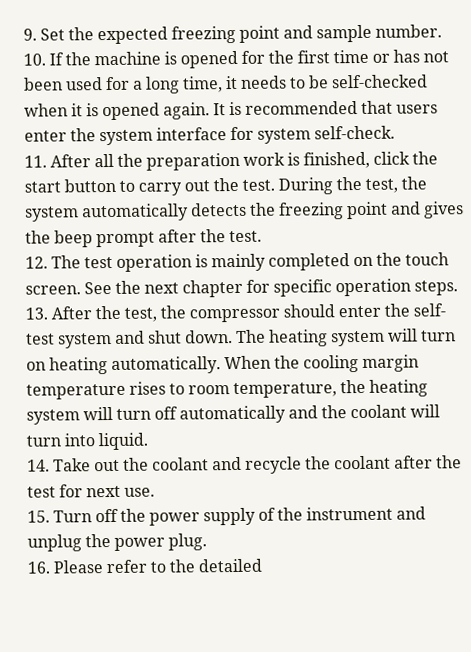9. Set the expected freezing point and sample number.
10. If the machine is opened for the first time or has not been used for a long time, it needs to be self-checked when it is opened again. It is recommended that users enter the system interface for system self-check.
11. After all the preparation work is finished, click the start button to carry out the test. During the test, the system automatically detects the freezing point and gives the beep prompt after the test.
12. The test operation is mainly completed on the touch screen. See the next chapter for specific operation steps.
13. After the test, the compressor should enter the self-test system and shut down. The heating system will turn on heating automatically. When the cooling margin temperature rises to room temperature, the heating system will turn off automatically and the coolant will turn into liquid.
14. Take out the coolant and recycle the coolant after the test for next use.
15. Turn off the power supply of the instrument and unplug the power plug.
16. Please refer to the detailed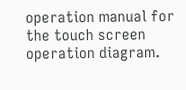operation manual for the touch screen operation diagram.